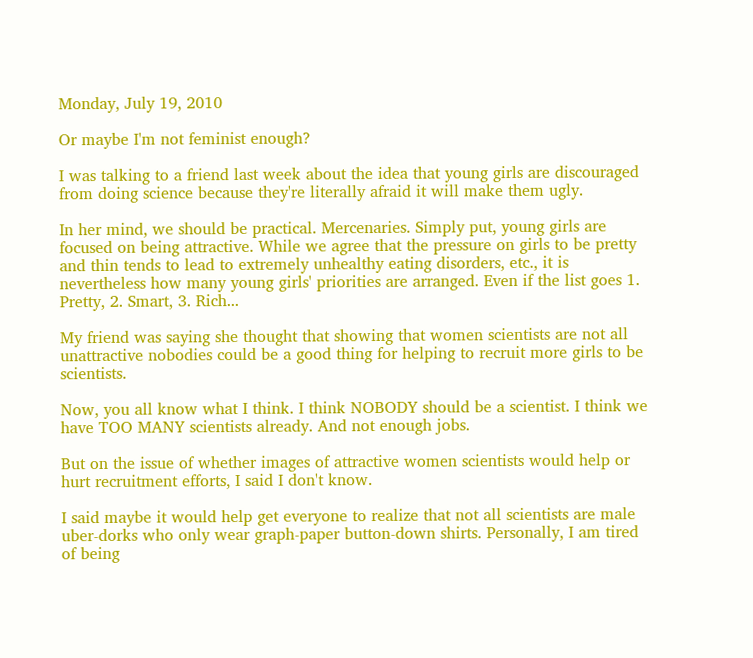Monday, July 19, 2010

Or maybe I'm not feminist enough?

I was talking to a friend last week about the idea that young girls are discouraged from doing science because they're literally afraid it will make them ugly.

In her mind, we should be practical. Mercenaries. Simply put, young girls are focused on being attractive. While we agree that the pressure on girls to be pretty and thin tends to lead to extremely unhealthy eating disorders, etc., it is nevertheless how many young girls' priorities are arranged. Even if the list goes 1. Pretty, 2. Smart, 3. Rich...

My friend was saying she thought that showing that women scientists are not all unattractive nobodies could be a good thing for helping to recruit more girls to be scientists.

Now, you all know what I think. I think NOBODY should be a scientist. I think we have TOO MANY scientists already. And not enough jobs.

But on the issue of whether images of attractive women scientists would help or hurt recruitment efforts, I said I don't know.

I said maybe it would help get everyone to realize that not all scientists are male uber-dorks who only wear graph-paper button-down shirts. Personally, I am tired of being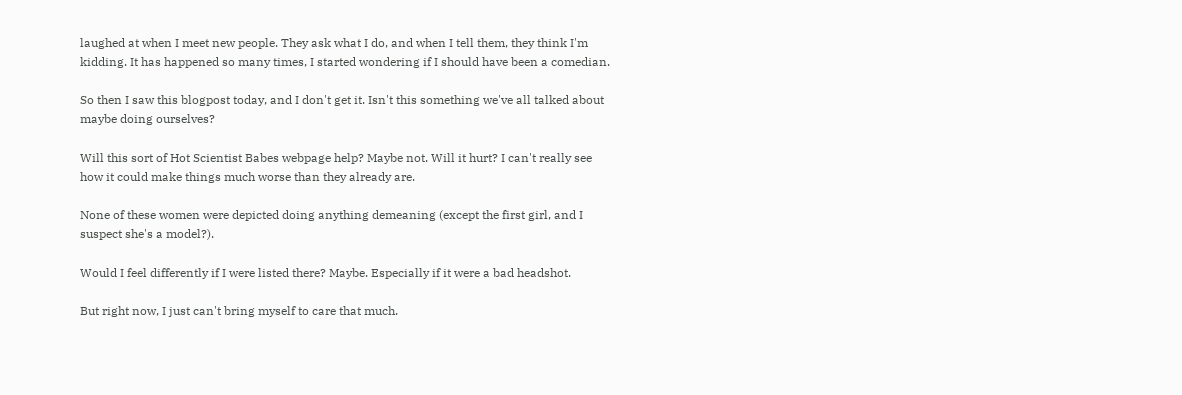laughed at when I meet new people. They ask what I do, and when I tell them, they think I'm kidding. It has happened so many times, I started wondering if I should have been a comedian.

So then I saw this blogpost today, and I don't get it. Isn't this something we've all talked about maybe doing ourselves?

Will this sort of Hot Scientist Babes webpage help? Maybe not. Will it hurt? I can't really see how it could make things much worse than they already are.

None of these women were depicted doing anything demeaning (except the first girl, and I suspect she's a model?).

Would I feel differently if I were listed there? Maybe. Especially if it were a bad headshot.

But right now, I just can't bring myself to care that much.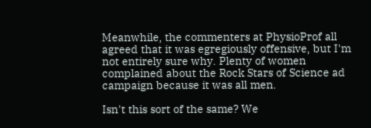Meanwhile, the commenters at PhysioProf all agreed that it was egregiously offensive, but I'm not entirely sure why. Plenty of women complained about the Rock Stars of Science ad campaign because it was all men.

Isn't this sort of the same? We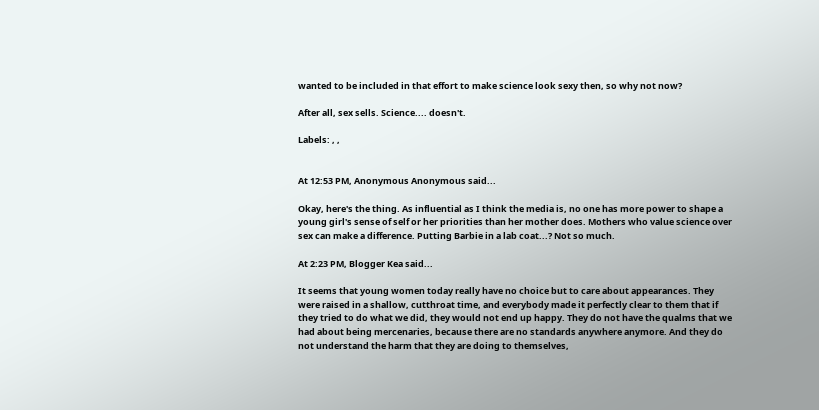wanted to be included in that effort to make science look sexy then, so why not now?

After all, sex sells. Science.... doesn't.

Labels: , ,


At 12:53 PM, Anonymous Anonymous said...

Okay, here's the thing. As influential as I think the media is, no one has more power to shape a young girl's sense of self or her priorities than her mother does. Mothers who value science over sex can make a difference. Putting Barbie in a lab coat...? Not so much.

At 2:23 PM, Blogger Kea said...

It seems that young women today really have no choice but to care about appearances. They were raised in a shallow, cutthroat time, and everybody made it perfectly clear to them that if they tried to do what we did, they would not end up happy. They do not have the qualms that we had about being mercenaries, because there are no standards anywhere anymore. And they do not understand the harm that they are doing to themselves,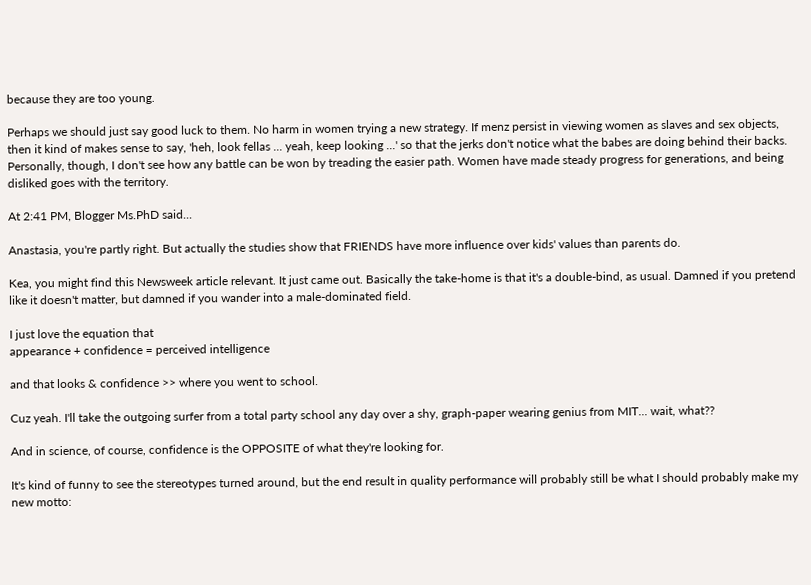because they are too young.

Perhaps we should just say good luck to them. No harm in women trying a new strategy. If menz persist in viewing women as slaves and sex objects, then it kind of makes sense to say, 'heh, look fellas ... yeah, keep looking ...' so that the jerks don't notice what the babes are doing behind their backs. Personally, though, I don't see how any battle can be won by treading the easier path. Women have made steady progress for generations, and being disliked goes with the territory.

At 2:41 PM, Blogger Ms.PhD said...

Anastasia, you're partly right. But actually the studies show that FRIENDS have more influence over kids' values than parents do.

Kea, you might find this Newsweek article relevant. It just came out. Basically the take-home is that it's a double-bind, as usual. Damned if you pretend like it doesn't matter, but damned if you wander into a male-dominated field.

I just love the equation that
appearance + confidence = perceived intelligence

and that looks & confidence >> where you went to school.

Cuz yeah. I'll take the outgoing surfer from a total party school any day over a shy, graph-paper wearing genius from MIT... wait, what??

And in science, of course, confidence is the OPPOSITE of what they're looking for.

It's kind of funny to see the stereotypes turned around, but the end result in quality performance will probably still be what I should probably make my new motto: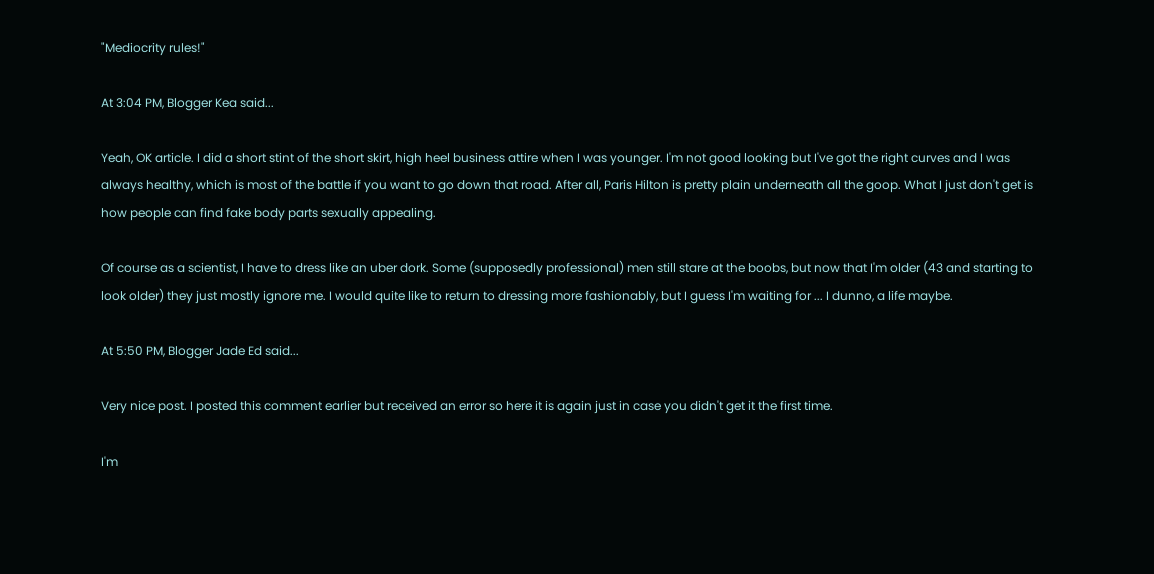"Mediocrity rules!"

At 3:04 PM, Blogger Kea said...

Yeah, OK article. I did a short stint of the short skirt, high heel business attire when I was younger. I'm not good looking but I've got the right curves and I was always healthy, which is most of the battle if you want to go down that road. After all, Paris Hilton is pretty plain underneath all the goop. What I just don't get is how people can find fake body parts sexually appealing.

Of course as a scientist, I have to dress like an uber dork. Some (supposedly professional) men still stare at the boobs, but now that I'm older (43 and starting to look older) they just mostly ignore me. I would quite like to return to dressing more fashionably, but I guess I'm waiting for ... I dunno, a life maybe.

At 5:50 PM, Blogger Jade Ed said...

Very nice post. I posted this comment earlier but received an error so here it is again just in case you didn't get it the first time.

I'm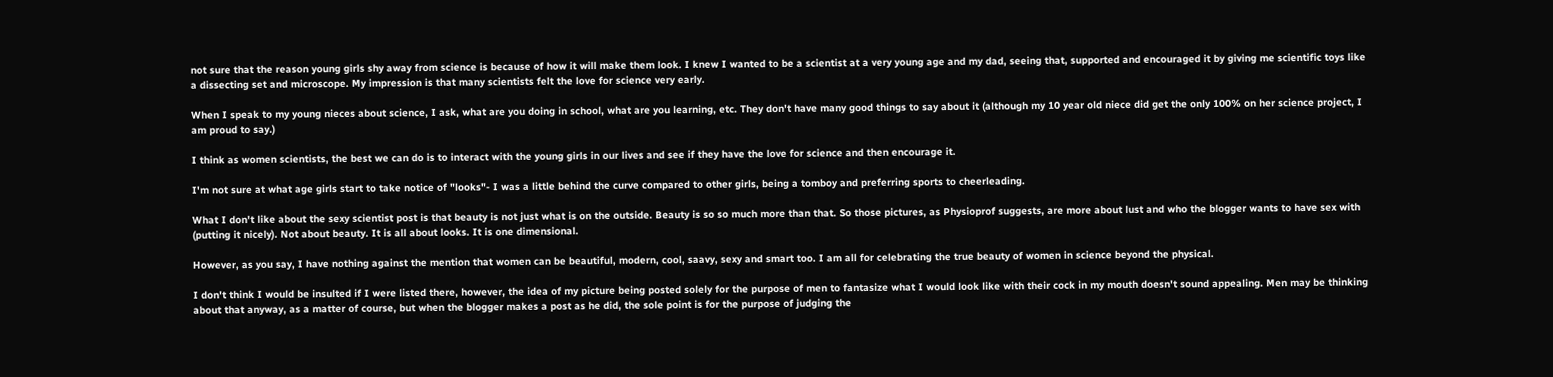not sure that the reason young girls shy away from science is because of how it will make them look. I knew I wanted to be a scientist at a very young age and my dad, seeing that, supported and encouraged it by giving me scientific toys like a dissecting set and microscope. My impression is that many scientists felt the love for science very early.

When I speak to my young nieces about science, I ask, what are you doing in school, what are you learning, etc. They don't have many good things to say about it (although my 10 year old niece did get the only 100% on her science project, I am proud to say.)

I think as women scientists, the best we can do is to interact with the young girls in our lives and see if they have the love for science and then encourage it.

I'm not sure at what age girls start to take notice of "looks"- I was a little behind the curve compared to other girls, being a tomboy and preferring sports to cheerleading.

What I don't like about the sexy scientist post is that beauty is not just what is on the outside. Beauty is so so much more than that. So those pictures, as Physioprof suggests, are more about lust and who the blogger wants to have sex with (putting it nicely). Not about beauty. It is all about looks. It is one dimensional.

However, as you say, I have nothing against the mention that women can be beautiful, modern, cool, saavy, sexy and smart too. I am all for celebrating the true beauty of women in science beyond the physical.

I don't think I would be insulted if I were listed there, however, the idea of my picture being posted solely for the purpose of men to fantasize what I would look like with their cock in my mouth doesn't sound appealing. Men may be thinking about that anyway, as a matter of course, but when the blogger makes a post as he did, the sole point is for the purpose of judging the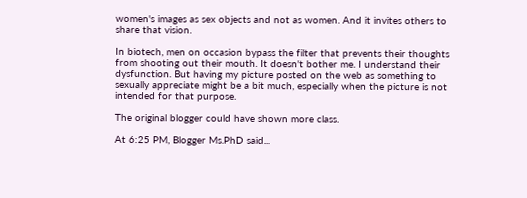women's images as sex objects and not as women. And it invites others to share that vision.

In biotech, men on occasion bypass the filter that prevents their thoughts from shooting out their mouth. It doesn't bother me. I understand their dysfunction. But having my picture posted on the web as something to sexually appreciate might be a bit much, especially when the picture is not intended for that purpose.

The original blogger could have shown more class.

At 6:25 PM, Blogger Ms.PhD said...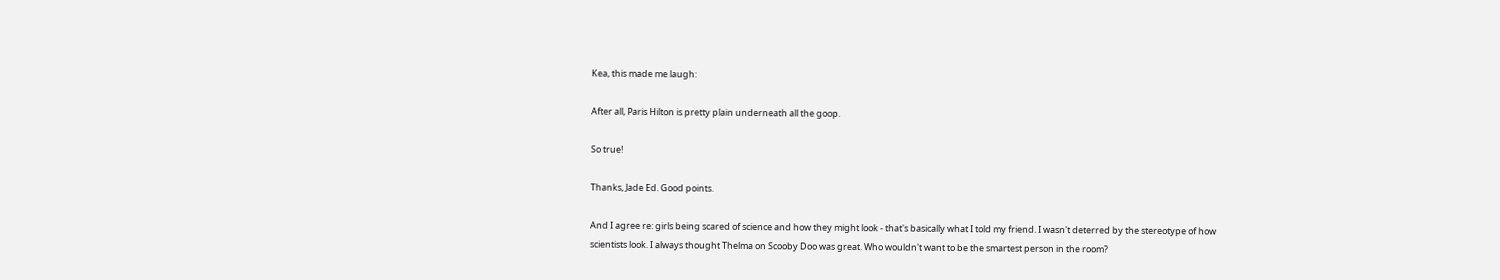Kea, this made me laugh:

After all, Paris Hilton is pretty plain underneath all the goop.

So true!

Thanks, Jade Ed. Good points.

And I agree re: girls being scared of science and how they might look - that's basically what I told my friend. I wasn't deterred by the stereotype of how scientists look. I always thought Thelma on Scooby Doo was great. Who wouldn't want to be the smartest person in the room?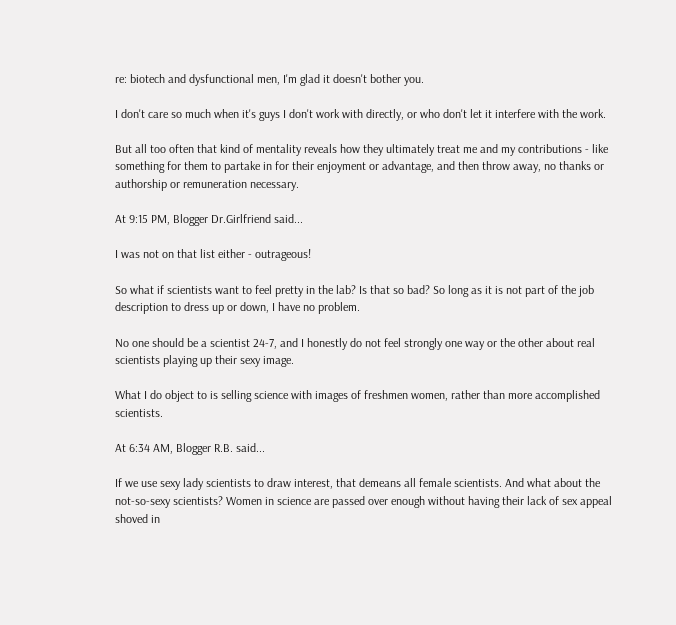re: biotech and dysfunctional men, I'm glad it doesn't bother you.

I don't care so much when it's guys I don't work with directly, or who don't let it interfere with the work.

But all too often that kind of mentality reveals how they ultimately treat me and my contributions - like something for them to partake in for their enjoyment or advantage, and then throw away, no thanks or authorship or remuneration necessary.

At 9:15 PM, Blogger Dr.Girlfriend said...

I was not on that list either - outrageous!

So what if scientists want to feel pretty in the lab? Is that so bad? So long as it is not part of the job description to dress up or down, I have no problem.

No one should be a scientist 24-7, and I honestly do not feel strongly one way or the other about real scientists playing up their sexy image.

What I do object to is selling science with images of freshmen women, rather than more accomplished scientists.

At 6:34 AM, Blogger R.B. said...

If we use sexy lady scientists to draw interest, that demeans all female scientists. And what about the not-so-sexy scientists? Women in science are passed over enough without having their lack of sex appeal shoved in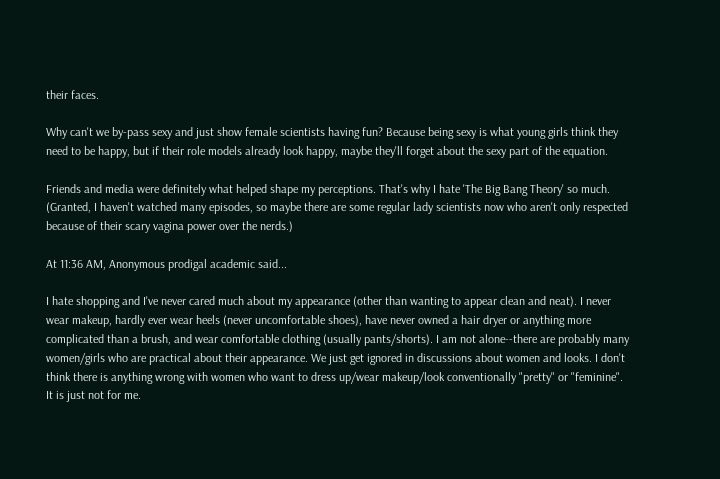their faces.

Why can't we by-pass sexy and just show female scientists having fun? Because being sexy is what young girls think they need to be happy, but if their role models already look happy, maybe they'll forget about the sexy part of the equation.

Friends and media were definitely what helped shape my perceptions. That's why I hate 'The Big Bang Theory' so much. (Granted, I haven't watched many episodes, so maybe there are some regular lady scientists now who aren't only respected because of their scary vagina power over the nerds.)

At 11:36 AM, Anonymous prodigal academic said...

I hate shopping and I've never cared much about my appearance (other than wanting to appear clean and neat). I never wear makeup, hardly ever wear heels (never uncomfortable shoes), have never owned a hair dryer or anything more complicated than a brush, and wear comfortable clothing (usually pants/shorts). I am not alone--there are probably many women/girls who are practical about their appearance. We just get ignored in discussions about women and looks. I don't think there is anything wrong with women who want to dress up/wear makeup/look conventionally "pretty" or "feminine". It is just not for me.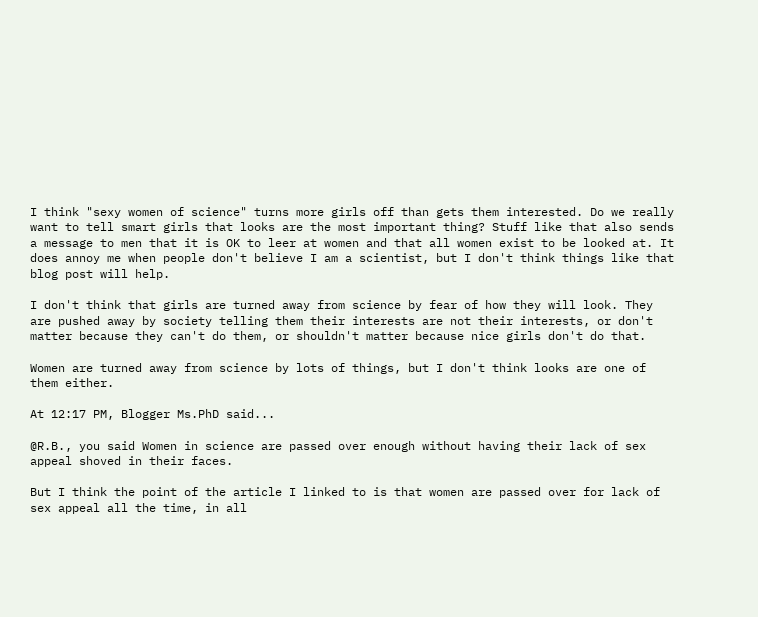I think "sexy women of science" turns more girls off than gets them interested. Do we really want to tell smart girls that looks are the most important thing? Stuff like that also sends a message to men that it is OK to leer at women and that all women exist to be looked at. It does annoy me when people don't believe I am a scientist, but I don't think things like that blog post will help.

I don't think that girls are turned away from science by fear of how they will look. They are pushed away by society telling them their interests are not their interests, or don't matter because they can't do them, or shouldn't matter because nice girls don't do that.

Women are turned away from science by lots of things, but I don't think looks are one of them either.

At 12:17 PM, Blogger Ms.PhD said...

@R.B., you said Women in science are passed over enough without having their lack of sex appeal shoved in their faces.

But I think the point of the article I linked to is that women are passed over for lack of sex appeal all the time, in all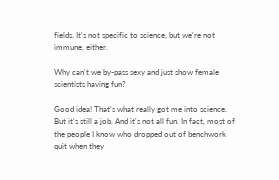fields. It's not specific to science, but we're not immune, either.

Why can't we by-pass sexy and just show female scientists having fun?

Good idea! That's what really got me into science. But it's still a job. And it's not all fun. In fact, most of the people I know who dropped out of benchwork quit when they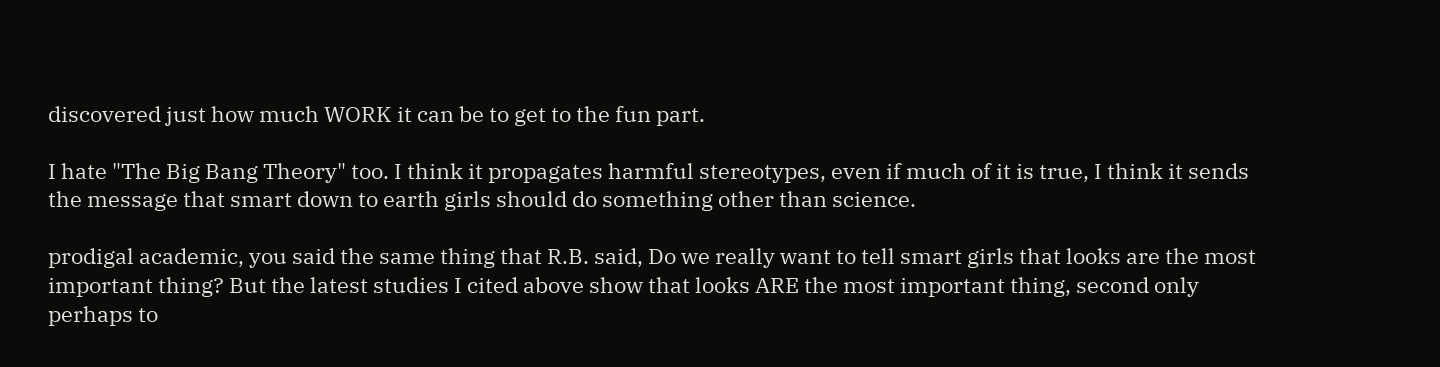discovered just how much WORK it can be to get to the fun part.

I hate "The Big Bang Theory" too. I think it propagates harmful stereotypes, even if much of it is true, I think it sends the message that smart down to earth girls should do something other than science.

prodigal academic, you said the same thing that R.B. said, Do we really want to tell smart girls that looks are the most important thing? But the latest studies I cited above show that looks ARE the most important thing, second only perhaps to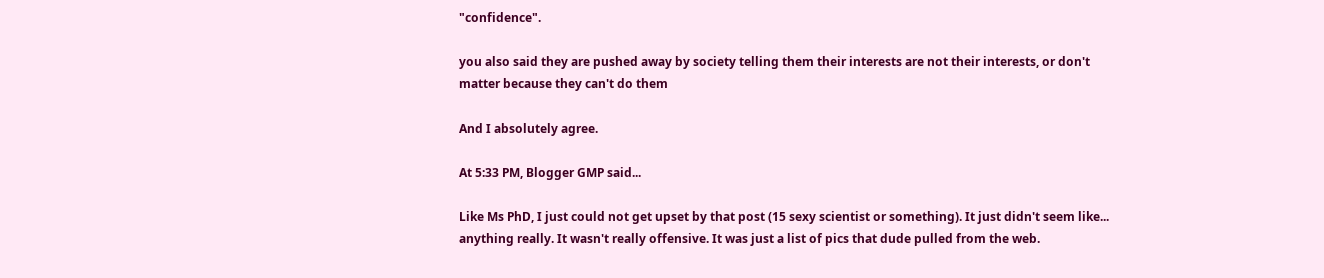"confidence".

you also said they are pushed away by society telling them their interests are not their interests, or don't matter because they can't do them

And I absolutely agree.

At 5:33 PM, Blogger GMP said...

Like Ms PhD, I just could not get upset by that post (15 sexy scientist or something). It just didn't seem like... anything really. It wasn't really offensive. It was just a list of pics that dude pulled from the web.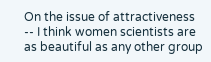On the issue of attractiveness -- I think women scientists are as beautiful as any other group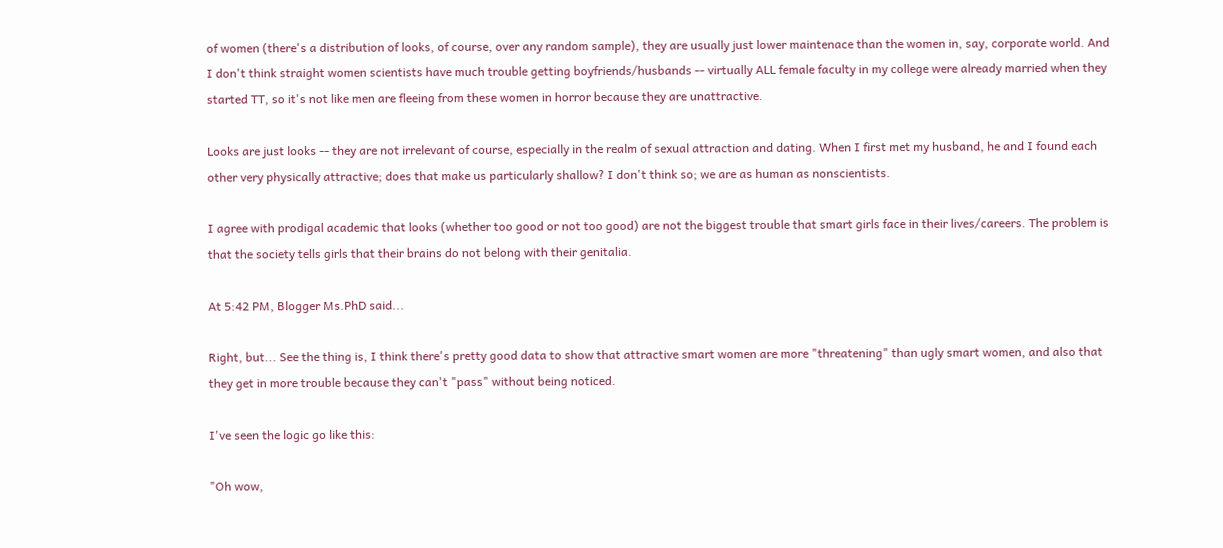of women (there's a distribution of looks, of course, over any random sample), they are usually just lower maintenace than the women in, say, corporate world. And I don't think straight women scientists have much trouble getting boyfriends/husbands -- virtually ALL female faculty in my college were already married when they started TT, so it's not like men are fleeing from these women in horror because they are unattractive.

Looks are just looks -- they are not irrelevant of course, especially in the realm of sexual attraction and dating. When I first met my husband, he and I found each other very physically attractive; does that make us particularly shallow? I don't think so; we are as human as nonscientists.

I agree with prodigal academic that looks (whether too good or not too good) are not the biggest trouble that smart girls face in their lives/careers. The problem is that the society tells girls that their brains do not belong with their genitalia.

At 5:42 PM, Blogger Ms.PhD said...

Right, but... See the thing is, I think there's pretty good data to show that attractive smart women are more "threatening" than ugly smart women, and also that they get in more trouble because they can't "pass" without being noticed.

I've seen the logic go like this:

"Oh wow,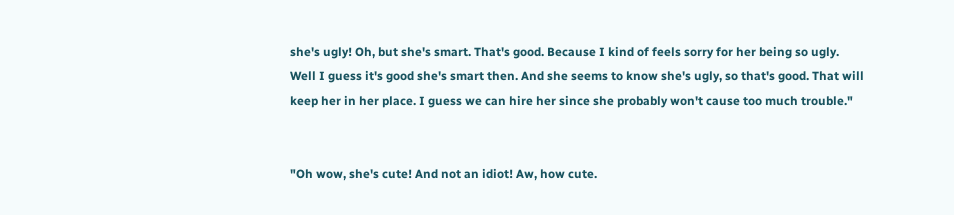she's ugly! Oh, but she's smart. That's good. Because I kind of feels sorry for her being so ugly. Well I guess it's good she's smart then. And she seems to know she's ugly, so that's good. That will keep her in her place. I guess we can hire her since she probably won't cause too much trouble."


"Oh wow, she's cute! And not an idiot! Aw, how cute.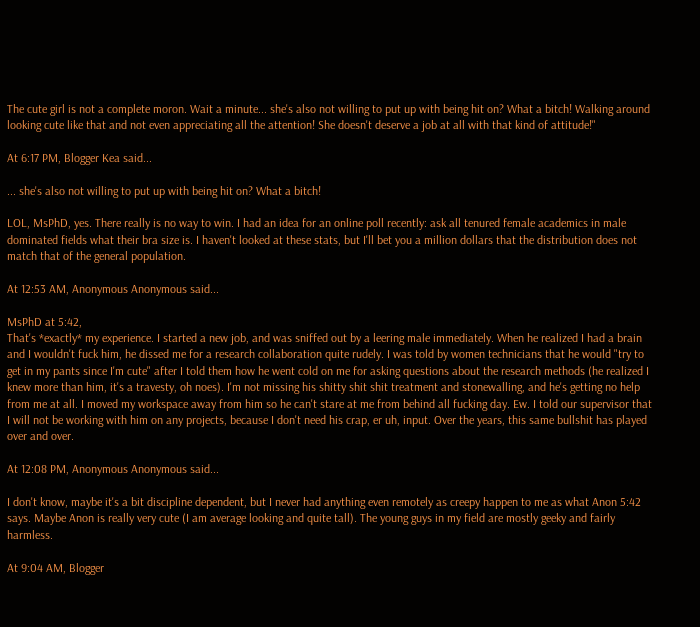The cute girl is not a complete moron. Wait a minute... she's also not willing to put up with being hit on? What a bitch! Walking around looking cute like that and not even appreciating all the attention! She doesn't deserve a job at all with that kind of attitude!"

At 6:17 PM, Blogger Kea said...

... she's also not willing to put up with being hit on? What a bitch!

LOL, MsPhD, yes. There really is no way to win. I had an idea for an online poll recently: ask all tenured female academics in male dominated fields what their bra size is. I haven't looked at these stats, but I'll bet you a million dollars that the distribution does not match that of the general population.

At 12:53 AM, Anonymous Anonymous said...

MsPhD at 5:42,
That's *exactly* my experience. I started a new job, and was sniffed out by a leering male immediately. When he realized I had a brain and I wouldn't fuck him, he dissed me for a research collaboration quite rudely. I was told by women technicians that he would "try to get in my pants since I'm cute" after I told them how he went cold on me for asking questions about the research methods (he realized I knew more than him, it's a travesty, oh noes). I'm not missing his shitty shit shit treatment and stonewalling, and he's getting no help from me at all. I moved my workspace away from him so he can't stare at me from behind all fucking day. Ew. I told our supervisor that I will not be working with him on any projects, because I don't need his crap, er uh, input. Over the years, this same bullshit has played over and over.

At 12:08 PM, Anonymous Anonymous said...

I don't know, maybe it's a bit discipline dependent, but I never had anything even remotely as creepy happen to me as what Anon 5:42 says. Maybe Anon is really very cute (I am average looking and quite tall). The young guys in my field are mostly geeky and fairly harmless.

At 9:04 AM, Blogger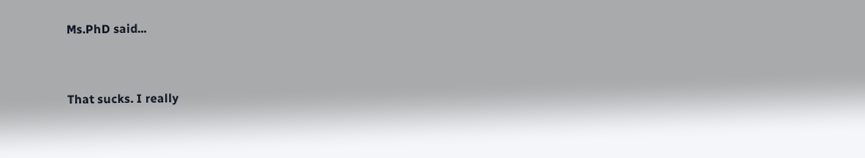Ms.PhD said...


That sucks. I really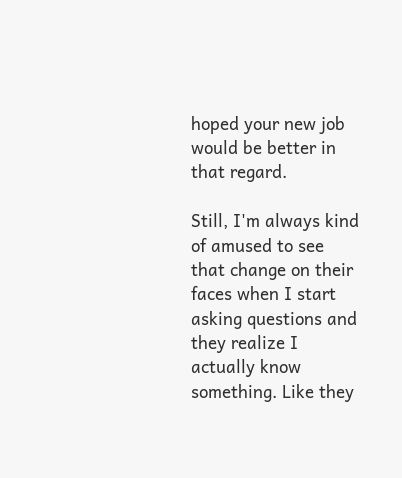hoped your new job would be better in that regard.

Still, I'm always kind of amused to see that change on their faces when I start asking questions and they realize I actually know something. Like they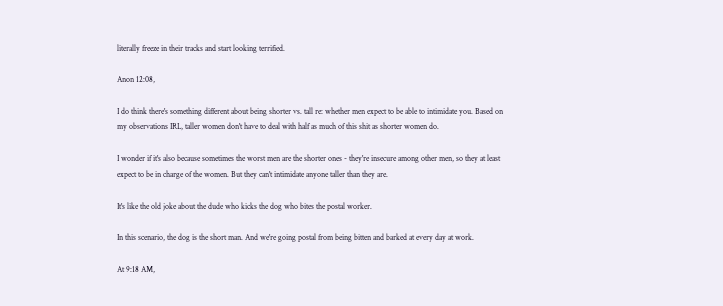literally freeze in their tracks and start looking terrified.

Anon 12:08,

I do think there's something different about being shorter vs. tall re: whether men expect to be able to intimidate you. Based on my observations IRL, taller women don't have to deal with half as much of this shit as shorter women do.

I wonder if it's also because sometimes the worst men are the shorter ones - they're insecure among other men, so they at least expect to be in charge of the women. But they can't intimidate anyone taller than they are.

It's like the old joke about the dude who kicks the dog who bites the postal worker.

In this scenario, the dog is the short man. And we're going postal from being bitten and barked at every day at work.

At 9:18 AM,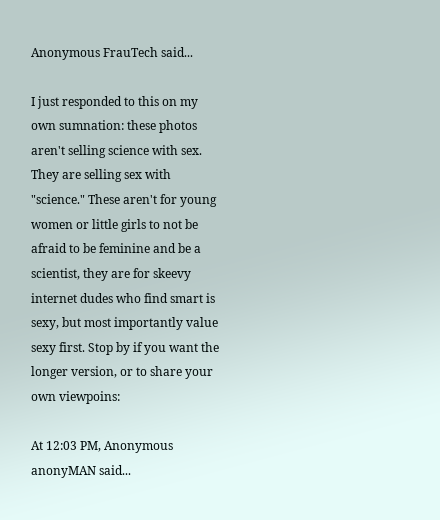Anonymous FrauTech said...

I just responded to this on my own sumnation: these photos aren't selling science with sex. They are selling sex with "science." These aren't for young women or little girls to not be afraid to be feminine and be a scientist, they are for skeevy internet dudes who find smart is sexy, but most importantly value sexy first. Stop by if you want the longer version, or to share your own viewpoins:

At 12:03 PM, Anonymous anonyMAN said...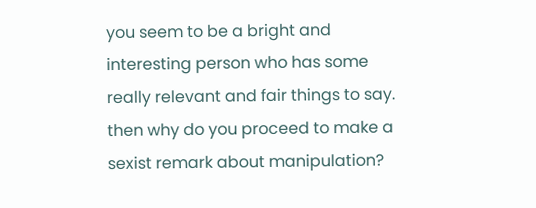you seem to be a bright and interesting person who has some really relevant and fair things to say. then why do you proceed to make a sexist remark about manipulation?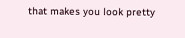that makes you look pretty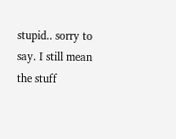stupid.. sorry to say. I still mean the stuff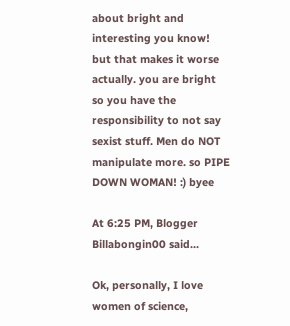about bright and interesting you know! but that makes it worse actually. you are bright so you have the responsibility to not say sexist stuff. Men do NOT manipulate more. so PIPE DOWN WOMAN! :) byee

At 6:25 PM, Blogger Billabongin00 said...

Ok, personally, I love women of science,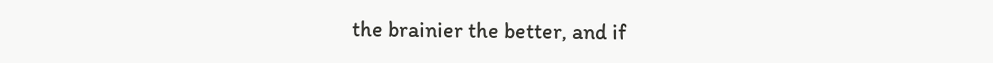the brainier the better, and if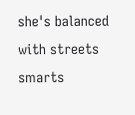she's balanced with streets smarts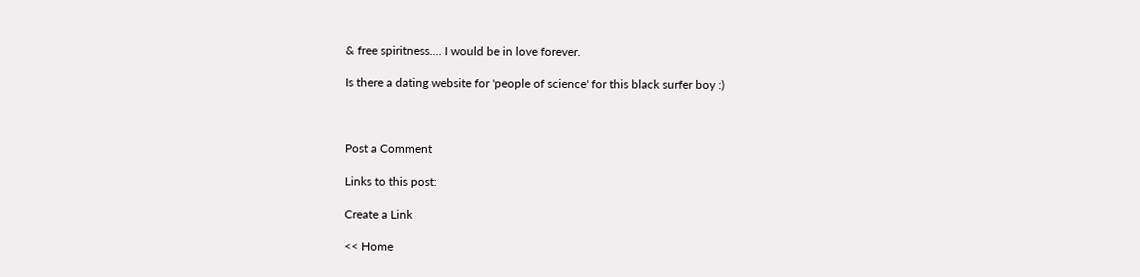& free spiritness.... I would be in love forever.

Is there a dating website for 'people of science' for this black surfer boy :)



Post a Comment

Links to this post:

Create a Link

<< Home